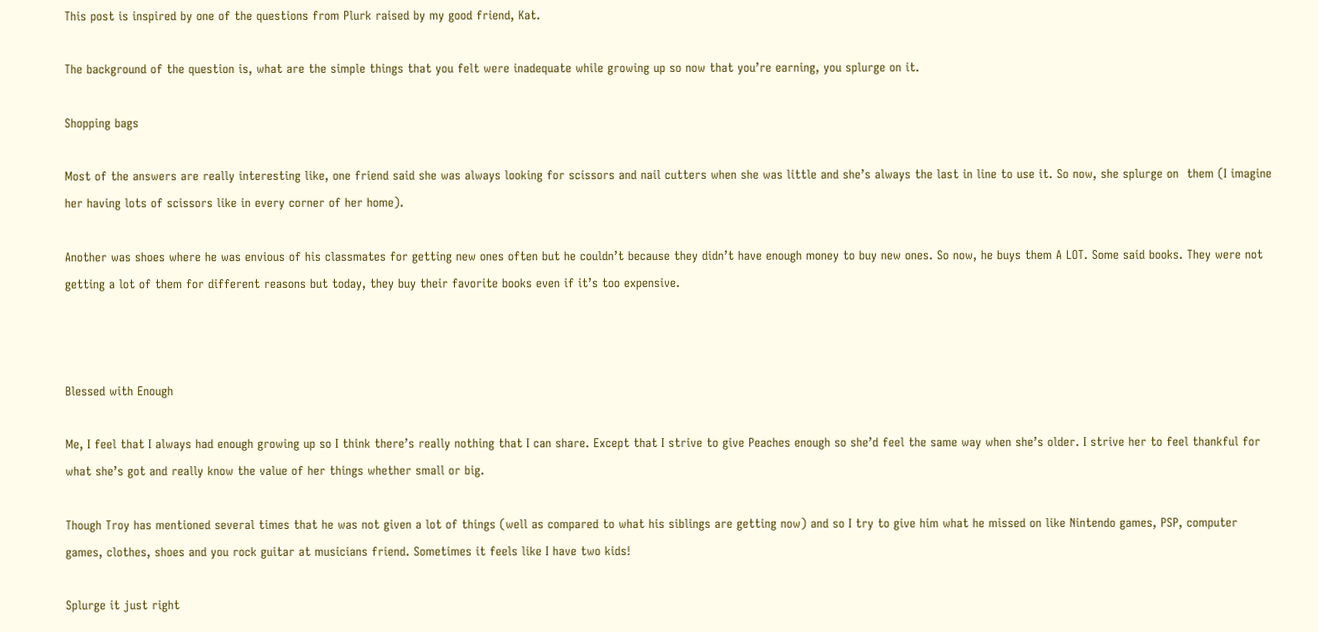This post is inspired by one of the questions from Plurk raised by my good friend, Kat.

The background of the question is, what are the simple things that you felt were inadequate while growing up so now that you’re earning, you splurge on it.

Shopping bags

Most of the answers are really interesting like, one friend said she was always looking for scissors and nail cutters when she was little and she’s always the last in line to use it. So now, she splurge on  them (I imagine her having lots of scissors like in every corner of her home).

Another was shoes where he was envious of his classmates for getting new ones often but he couldn’t because they didn’t have enough money to buy new ones. So now, he buys them A LOT. Some said books. They were not getting a lot of them for different reasons but today, they buy their favorite books even if it’s too expensive.



Blessed with Enough

Me, I feel that I always had enough growing up so I think there’s really nothing that I can share. Except that I strive to give Peaches enough so she’d feel the same way when she’s older. I strive her to feel thankful for what she’s got and really know the value of her things whether small or big.

Though Troy has mentioned several times that he was not given a lot of things (well as compared to what his siblings are getting now) and so I try to give him what he missed on like Nintendo games, PSP, computer games, clothes, shoes and you rock guitar at musicians friend. Sometimes it feels like I have two kids!

Splurge it just right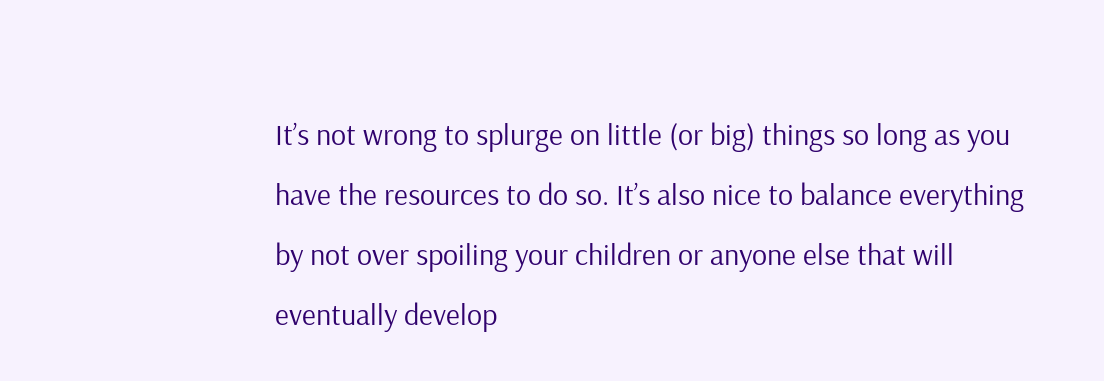It’s not wrong to splurge on little (or big) things so long as you have the resources to do so. It’s also nice to balance everything by not over spoiling your children or anyone else that will eventually develop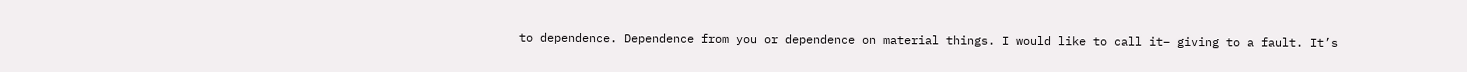to dependence. Dependence from you or dependence on material things. I would like to call it– giving to a fault. It’s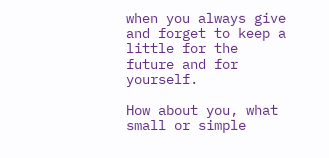when you always give and forget to keep a little for the future and for yourself.

How about you, what small or simple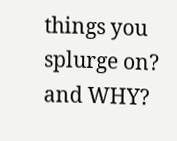things you splurge on? and WHY?